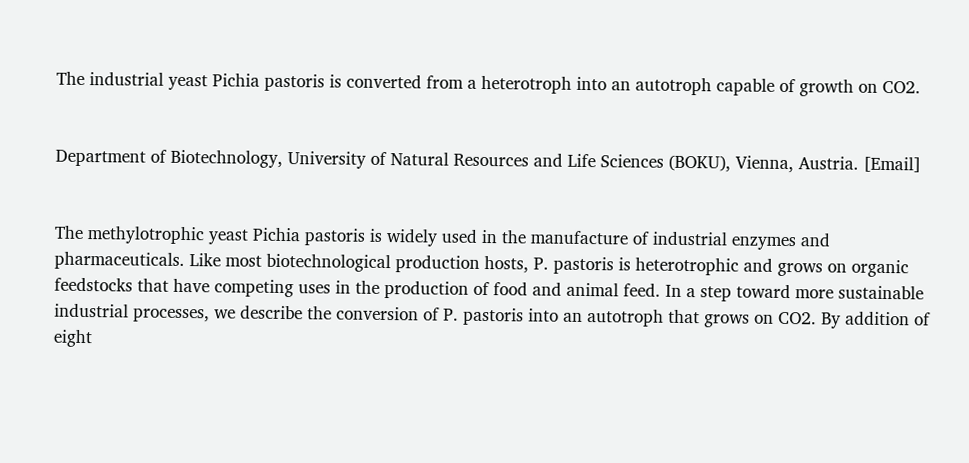The industrial yeast Pichia pastoris is converted from a heterotroph into an autotroph capable of growth on CO2.


Department of Biotechnology, University of Natural Resources and Life Sciences (BOKU), Vienna, Austria. [Email]


The methylotrophic yeast Pichia pastoris is widely used in the manufacture of industrial enzymes and pharmaceuticals. Like most biotechnological production hosts, P. pastoris is heterotrophic and grows on organic feedstocks that have competing uses in the production of food and animal feed. In a step toward more sustainable industrial processes, we describe the conversion of P. pastoris into an autotroph that grows on CO2. By addition of eight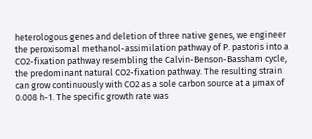heterologous genes and deletion of three native genes, we engineer the peroxisomal methanol-assimilation pathway of P. pastoris into a CO2-fixation pathway resembling the Calvin-Benson-Bassham cycle, the predominant natural CO2-fixation pathway. The resulting strain can grow continuously with CO2 as a sole carbon source at a µmax of 0.008 h-1. The specific growth rate was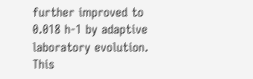further improved to 0.018 h-1 by adaptive laboratory evolution. This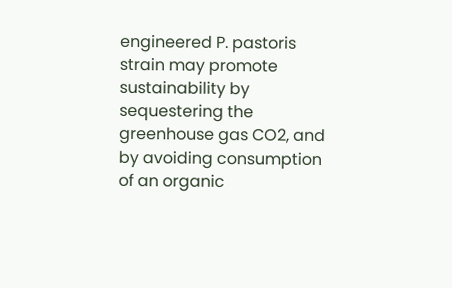engineered P. pastoris strain may promote sustainability by sequestering the greenhouse gas CO2, and by avoiding consumption of an organic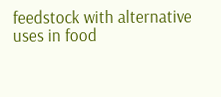feedstock with alternative uses in food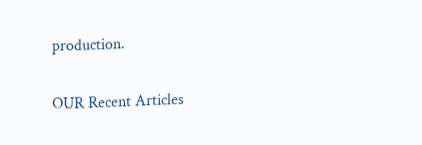production.

OUR Recent Articles